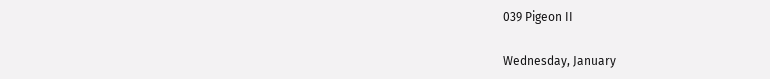039 Pigeon II

Wednesday, January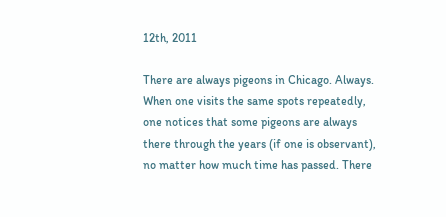12th, 2011

There are always pigeons in Chicago. Always. When one visits the same spots repeatedly, one notices that some pigeons are always there through the years (if one is observant), no matter how much time has passed. There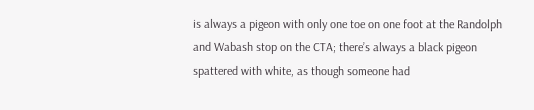is always a pigeon with only one toe on one foot at the Randolph and Wabash stop on the CTA; there’s always a black pigeon spattered with white, as though someone had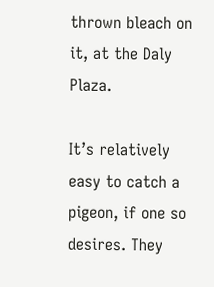thrown bleach on it, at the Daly Plaza.

It’s relatively easy to catch a pigeon, if one so desires. They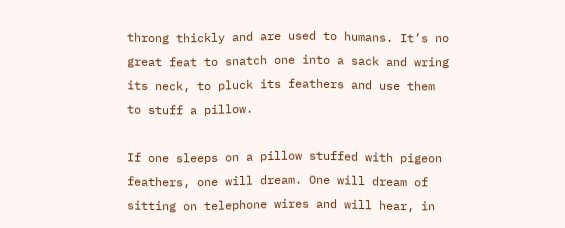throng thickly and are used to humans. It’s no great feat to snatch one into a sack and wring its neck, to pluck its feathers and use them to stuff a pillow.

If one sleeps on a pillow stuffed with pigeon feathers, one will dream. One will dream of sitting on telephone wires and will hear, in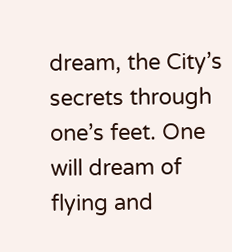dream, the City’s secrets through one’s feet. One will dream of flying and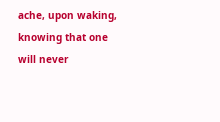ache, upon waking, knowing that one will never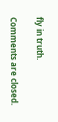fly in truth.

Comments are closed.